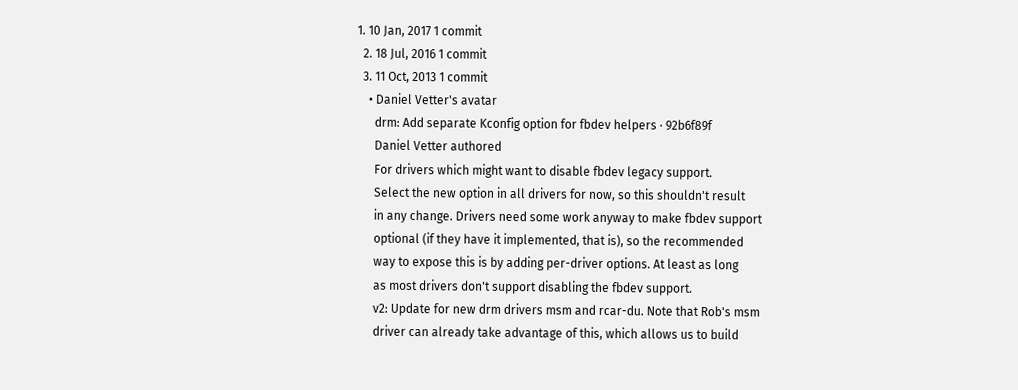1. 10 Jan, 2017 1 commit
  2. 18 Jul, 2016 1 commit
  3. 11 Oct, 2013 1 commit
    • Daniel Vetter's avatar
      drm: Add separate Kconfig option for fbdev helpers · 92b6f89f
      Daniel Vetter authored
      For drivers which might want to disable fbdev legacy support.
      Select the new option in all drivers for now, so this shouldn't result
      in any change. Drivers need some work anyway to make fbdev support
      optional (if they have it implemented, that is), so the recommended
      way to expose this is by adding per-driver options. At least as long
      as most drivers don't support disabling the fbdev support.
      v2: Update for new drm drivers msm and rcar-du. Note that Rob's msm
      driver can already take advantage of this, which allows us to build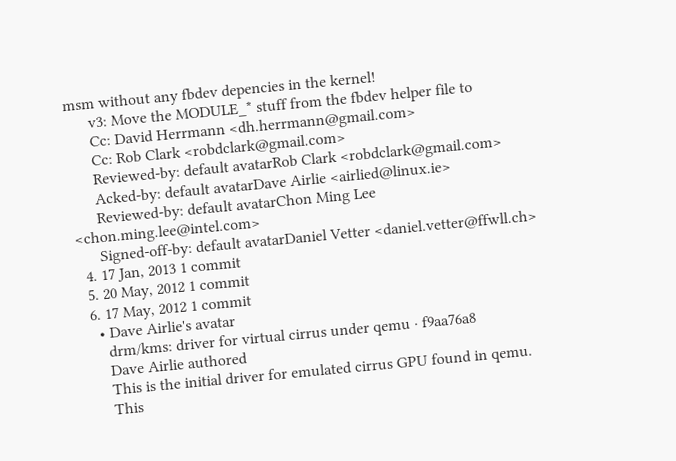msm without any fbdev depencies in the kernel!
      v3: Move the MODULE_* stuff from the fbdev helper file to
      Cc: David Herrmann <dh.herrmann@gmail.com>
      Cc: Rob Clark <robdclark@gmail.com>
      Reviewed-by: default avatarRob Clark <robdclark@gmail.com>
      Acked-by: default avatarDave Airlie <airlied@linux.ie>
      Reviewed-by: default avatarChon Ming Lee <chon.ming.lee@intel.com>
      Signed-off-by: default avatarDaniel Vetter <daniel.vetter@ffwll.ch>
  4. 17 Jan, 2013 1 commit
  5. 20 May, 2012 1 commit
  6. 17 May, 2012 1 commit
    • Dave Airlie's avatar
      drm/kms: driver for virtual cirrus under qemu · f9aa76a8
      Dave Airlie authored
      This is the initial driver for emulated cirrus GPU found in qemu.
      This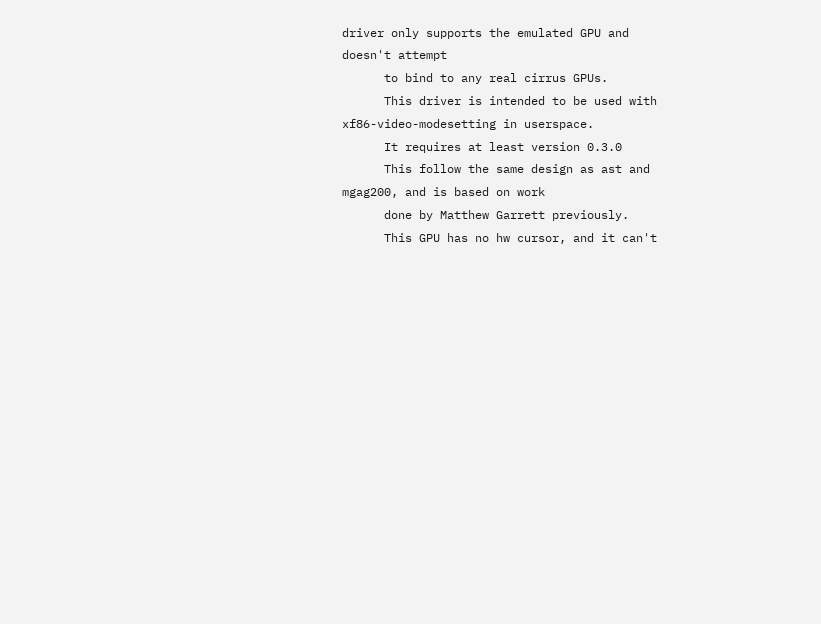driver only supports the emulated GPU and doesn't attempt
      to bind to any real cirrus GPUs.
      This driver is intended to be used with xf86-video-modesetting in userspace.
      It requires at least version 0.3.0
      This follow the same design as ast and mgag200, and is based on work
      done by Matthew Garrett previously.
      This GPU has no hw cursor, and it can't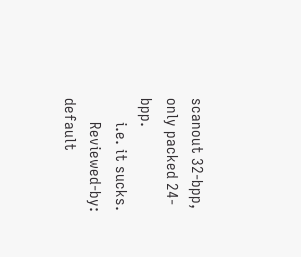scanout 32-bpp, only packed 24-bpp.
      i.e. it sucks.
      Reviewed-by: default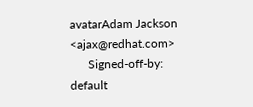avatarAdam Jackson <ajax@redhat.com>
      Signed-off-by: default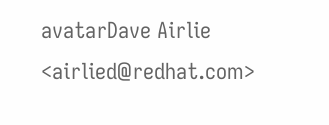avatarDave Airlie <airlied@redhat.com>